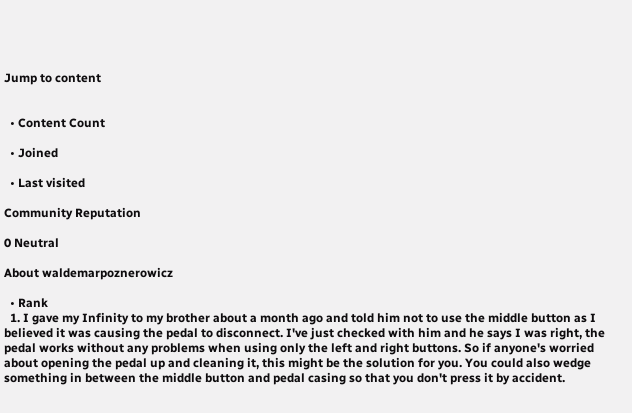Jump to content


  • Content Count

  • Joined

  • Last visited

Community Reputation

0 Neutral

About waldemarpoznerowicz

  • Rank
  1. I gave my Infinity to my brother about a month ago and told him not to use the middle button as I believed it was causing the pedal to disconnect. I've just checked with him and he says I was right, the pedal works without any problems when using only the left and right buttons. So if anyone's worried about opening the pedal up and cleaning it, this might be the solution for you. You could also wedge something in between the middle button and pedal casing so that you don't press it by accident.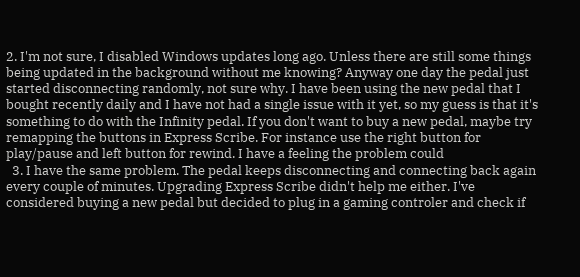2. I'm not sure, I disabled Windows updates long ago. Unless there are still some things being updated in the background without me knowing? Anyway one day the pedal just started disconnecting randomly, not sure why. I have been using the new pedal that I bought recently daily and I have not had a single issue with it yet, so my guess is that it's something to do with the Infinity pedal. If you don't want to buy a new pedal, maybe try remapping the buttons in Express Scribe. For instance use the right button for play/pause and left button for rewind. I have a feeling the problem could
  3. I have the same problem. The pedal keeps disconnecting and connecting back again every couple of minutes. Upgrading Express Scribe didn't help me either. I've considered buying a new pedal but decided to plug in a gaming controler and check if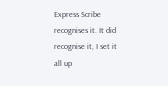Express Scribe recognises it. It did recognise it, I set it all up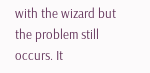with the wizard but the problem still occurs. It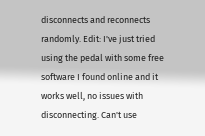disconnects and reconnects randomly. Edit: I've just tried using the pedal with some free software I found online and it works well, no issues with disconnecting. Can't use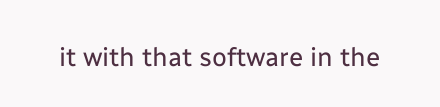it with that software in the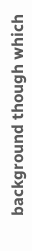background though which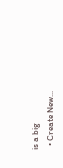is a big
  • Create New...